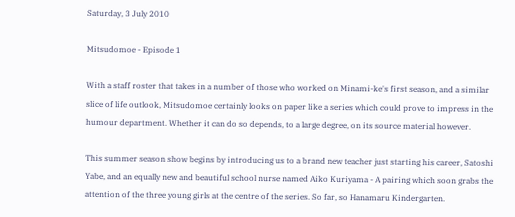Saturday, 3 July 2010

Mitsudomoe - Episode 1

With a staff roster that takes in a number of those who worked on Minami-ke's first season, and a similar slice of life outlook, Mitsudomoe certainly looks on paper like a series which could prove to impress in the humour department. Whether it can do so depends, to a large degree, on its source material however.

This summer season show begins by introducing us to a brand new teacher just starting his career, Satoshi Yabe, and an equally new and beautiful school nurse named Aiko Kuriyama - A pairing which soon grabs the attention of the three young girls at the centre of the series. So far, so Hanamaru Kindergarten.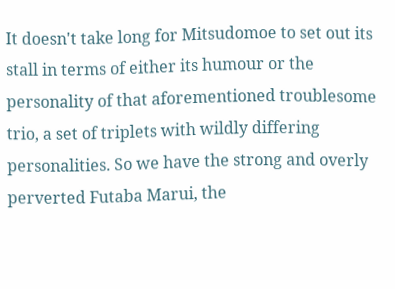It doesn't take long for Mitsudomoe to set out its stall in terms of either its humour or the personality of that aforementioned troublesome trio, a set of triplets with wildly differing personalities. So we have the strong and overly perverted Futaba Marui, the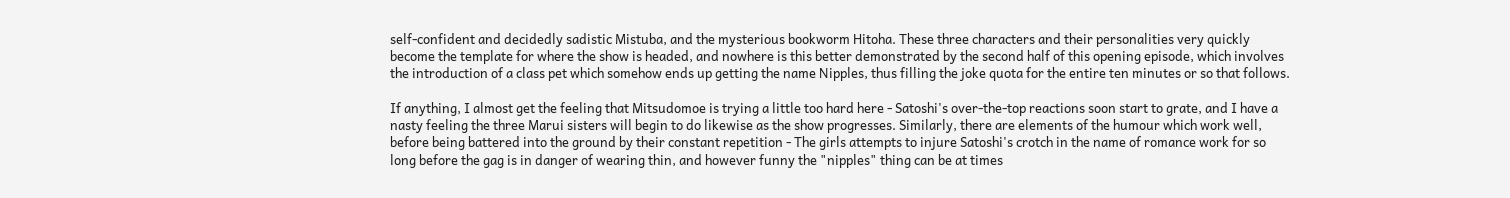self-confident and decidedly sadistic Mistuba, and the mysterious bookworm Hitoha. These three characters and their personalities very quickly become the template for where the show is headed, and nowhere is this better demonstrated by the second half of this opening episode, which involves the introduction of a class pet which somehow ends up getting the name Nipples, thus filling the joke quota for the entire ten minutes or so that follows.

If anything, I almost get the feeling that Mitsudomoe is trying a little too hard here - Satoshi's over-the-top reactions soon start to grate, and I have a nasty feeling the three Marui sisters will begin to do likewise as the show progresses. Similarly, there are elements of the humour which work well, before being battered into the ground by their constant repetition - The girls attempts to injure Satoshi's crotch in the name of romance work for so long before the gag is in danger of wearing thin, and however funny the "nipples" thing can be at times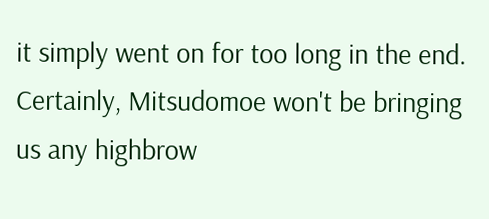it simply went on for too long in the end. Certainly, Mitsudomoe won't be bringing us any highbrow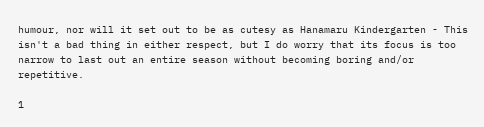humour, nor will it set out to be as cutesy as Hanamaru Kindergarten - This isn't a bad thing in either respect, but I do worry that its focus is too narrow to last out an entire season without becoming boring and/or repetitive.

1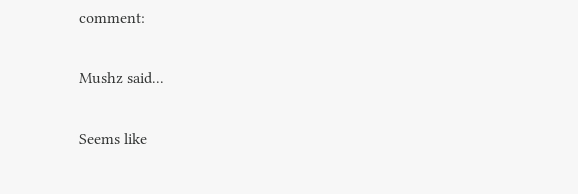comment:

Mushz said...

Seems like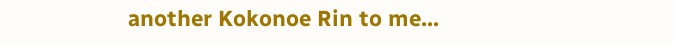another Kokonoe Rin to me...